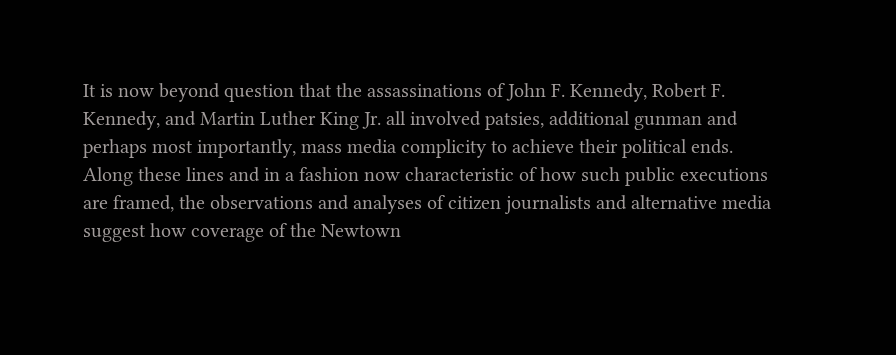It is now beyond question that the assassinations of John F. Kennedy, Robert F. Kennedy, and Martin Luther King Jr. all involved patsies, additional gunman and perhaps most importantly, mass media complicity to achieve their political ends. Along these lines and in a fashion now characteristic of how such public executions are framed, the observations and analyses of citizen journalists and alternative media suggest how coverage of the Newtown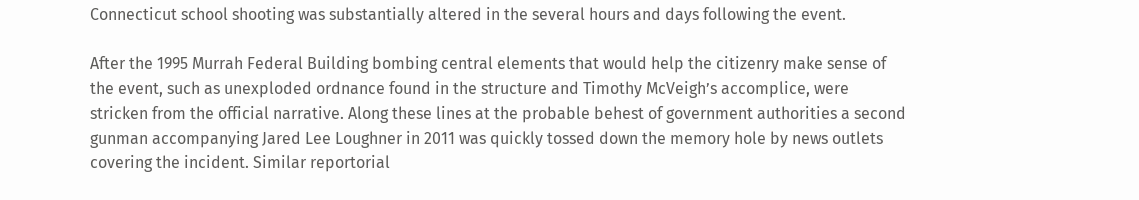Connecticut school shooting was substantially altered in the several hours and days following the event.

After the 1995 Murrah Federal Building bombing central elements that would help the citizenry make sense of the event, such as unexploded ordnance found in the structure and Timothy McVeigh’s accomplice, were stricken from the official narrative. Along these lines at the probable behest of government authorities a second gunman accompanying Jared Lee Loughner in 2011 was quickly tossed down the memory hole by news outlets covering the incident. Similar reportorial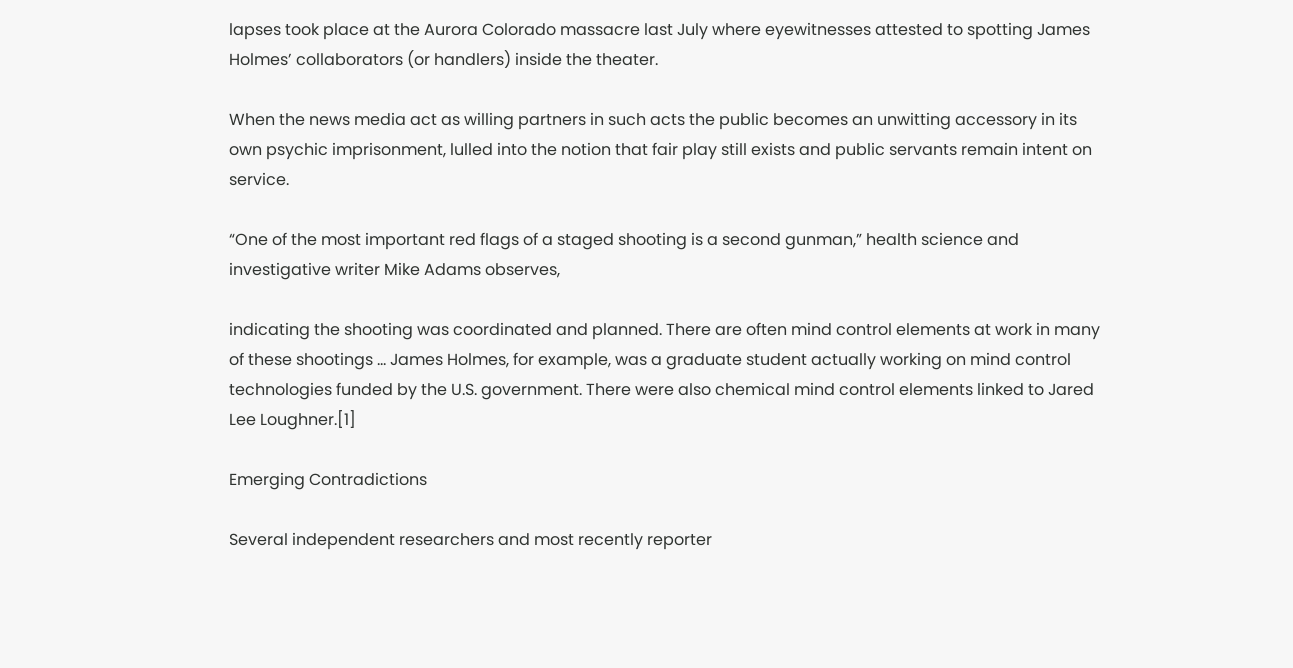lapses took place at the Aurora Colorado massacre last July where eyewitnesses attested to spotting James Holmes’ collaborators (or handlers) inside the theater.

When the news media act as willing partners in such acts the public becomes an unwitting accessory in its own psychic imprisonment, lulled into the notion that fair play still exists and public servants remain intent on service.

“One of the most important red flags of a staged shooting is a second gunman,” health science and investigative writer Mike Adams observes,

indicating the shooting was coordinated and planned. There are often mind control elements at work in many of these shootings … James Holmes, for example, was a graduate student actually working on mind control technologies funded by the U.S. government. There were also chemical mind control elements linked to Jared Lee Loughner.[1]

Emerging Contradictions

Several independent researchers and most recently reporter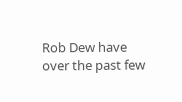Rob Dew have over the past few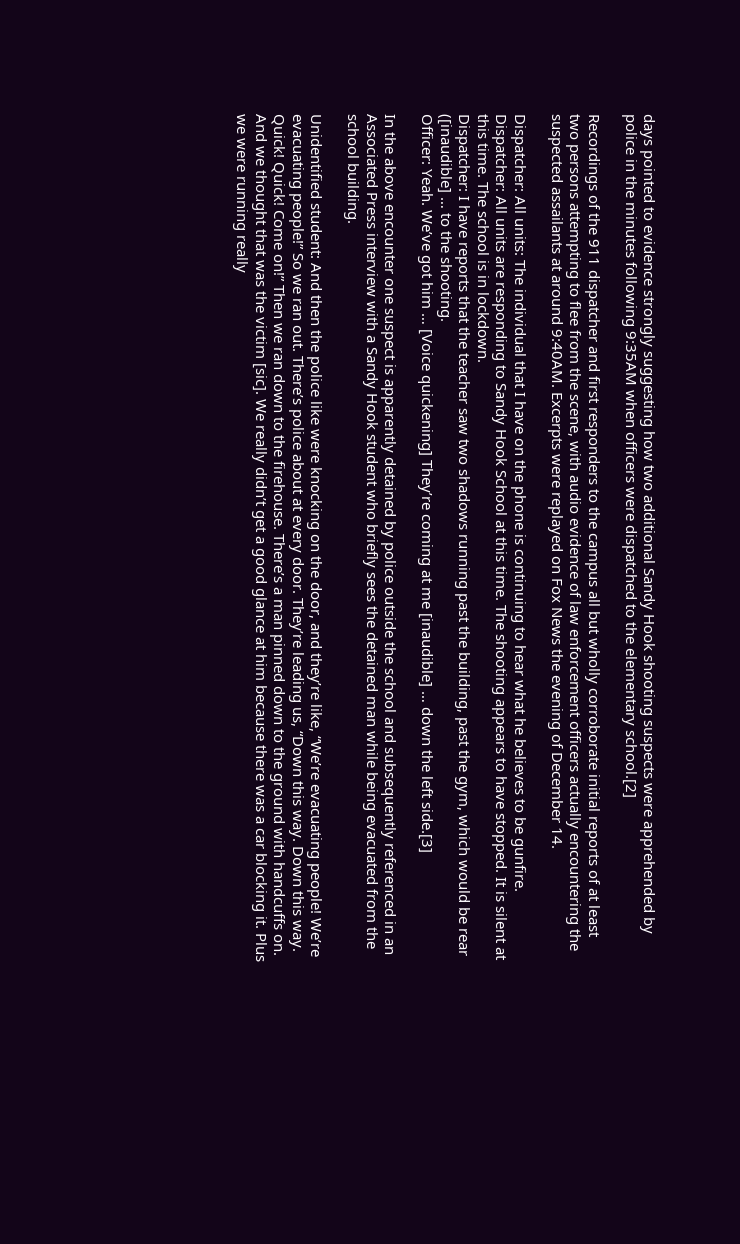days pointed to evidence strongly suggesting how two additional Sandy Hook shooting suspects were apprehended by police in the minutes following 9:35AM when officers were dispatched to the elementary school.[2]

Recordings of the 911 dispatcher and first responders to the campus all but wholly corroborate initial reports of at least two persons attempting to flee from the scene, with audio evidence of law enforcement officers actually encountering the suspected assailants at around 9:40AM. Excerpts were replayed on Fox News the evening of December 14.

Dispatcher: All units: The individual that I have on the phone is continuing to hear what he believes to be gunfire.
Dispatcher: All units are responding to Sandy Hook School at this time. The shooting appears to have stopped. It is silent at this time. The school is in lockdown.
Dispatcher: I have reports that the teacher saw two shadows running past the building, past the gym, which would be rear ([inaudible] … to the shooting.
Officer: Yeah. We’ve got him … [Voice quickening] They’re coming at me [inaudible] … down the left side.[3]

In the above encounter one suspect is apparently detained by police outside the school and subsequently referenced in an Associated Press interview with a Sandy Hook student who briefly sees the detained man while being evacuated from the school building.

Unidentified student: And then the police like were knocking on the door, and they’re like, “We’re evacuating people! We’re evacuating people!” So we ran out. There’s police about at every door. They’re leading us, “Down this way. Down this way. Quick! Quick! Come on!” Then we ran down to the firehouse. There’s a man pinned down to the ground with handcuffs on. And we thought that was the victim [sic]. We really didn’t get a good glance at him because there was a car blocking it. Plus we were running really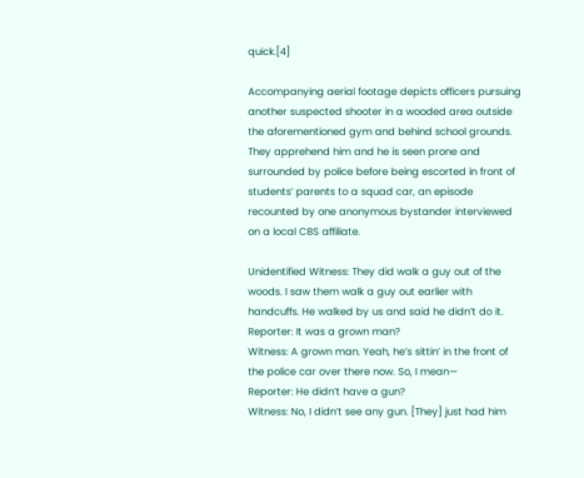quick.[4]

Accompanying aerial footage depicts officers pursuing another suspected shooter in a wooded area outside the aforementioned gym and behind school grounds. They apprehend him and he is seen prone and surrounded by police before being escorted in front of students’ parents to a squad car, an episode recounted by one anonymous bystander interviewed on a local CBS affiliate.

Unidentified Witness: They did walk a guy out of the woods. I saw them walk a guy out earlier with handcuffs. He walked by us and said he didn’t do it.
Reporter: It was a grown man?
Witness: A grown man. Yeah, he’s sittin’ in the front of the police car over there now. So, I mean—
Reporter: He didn’t have a gun?
Witness: No, I didn’t see any gun. [They] just had him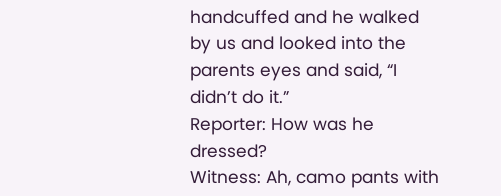handcuffed and he walked by us and looked into the parents eyes and said, “I didn’t do it.”
Reporter: How was he dressed?
Witness: Ah, camo pants with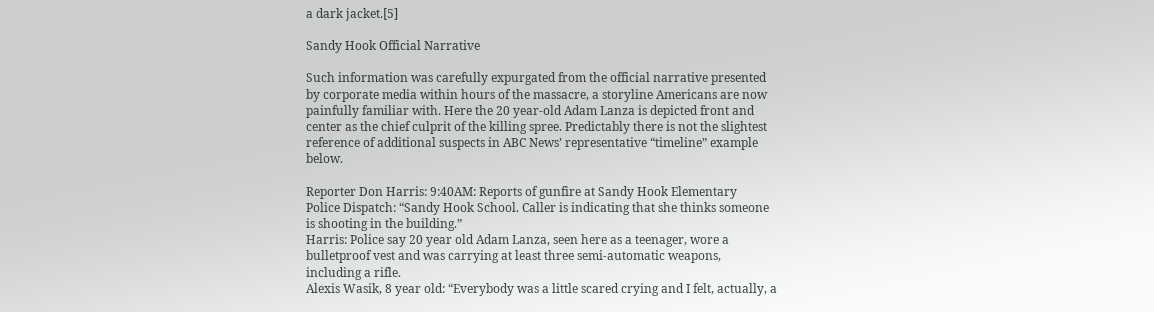a dark jacket.[5]

Sandy Hook Official Narrative

Such information was carefully expurgated from the official narrative presented by corporate media within hours of the massacre, a storyline Americans are now painfully familiar with. Here the 20 year-old Adam Lanza is depicted front and center as the chief culprit of the killing spree. Predictably there is not the slightest reference of additional suspects in ABC News’ representative “timeline” example below.

Reporter Don Harris: 9:40AM: Reports of gunfire at Sandy Hook Elementary
Police Dispatch: “Sandy Hook School. Caller is indicating that she thinks someone is shooting in the building.”
Harris: Police say 20 year old Adam Lanza, seen here as a teenager, wore a bulletproof vest and was carrying at least three semi-automatic weapons, including a rifle.
Alexis Wasik, 8 year old: “Everybody was a little scared crying and I felt, actually, a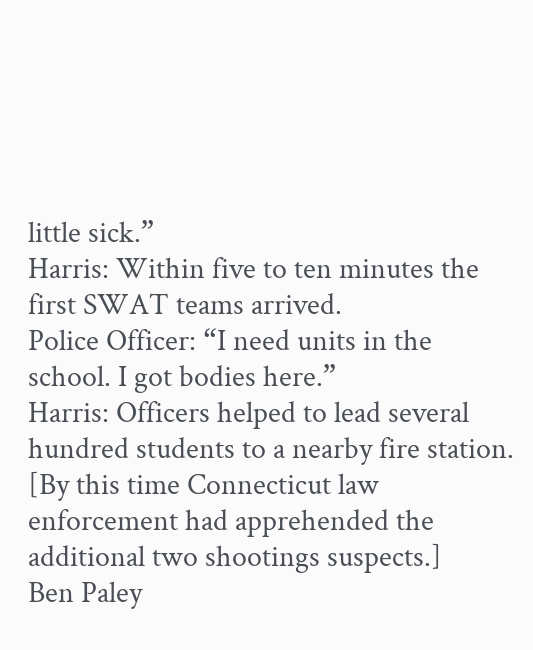little sick.”
Harris: Within five to ten minutes the first SWAT teams arrived.
Police Officer: “I need units in the school. I got bodies here.”
Harris: Officers helped to lead several hundred students to a nearby fire station.
[By this time Connecticut law enforcement had apprehended the additional two shootings suspects.]
Ben Paley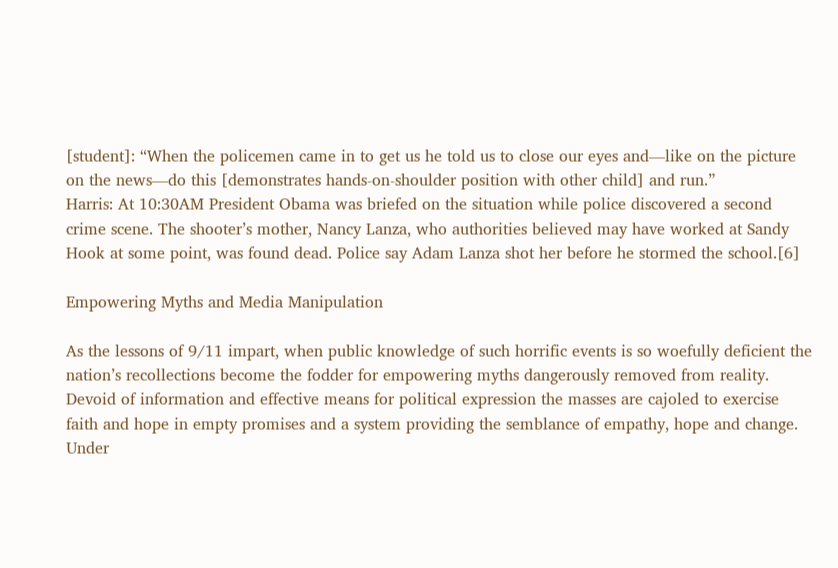[student]: “When the policemen came in to get us he told us to close our eyes and—like on the picture on the news—do this [demonstrates hands-on-shoulder position with other child] and run.”
Harris: At 10:30AM President Obama was briefed on the situation while police discovered a second crime scene. The shooter’s mother, Nancy Lanza, who authorities believed may have worked at Sandy Hook at some point, was found dead. Police say Adam Lanza shot her before he stormed the school.[6]

Empowering Myths and Media Manipulation

As the lessons of 9/11 impart, when public knowledge of such horrific events is so woefully deficient the nation’s recollections become the fodder for empowering myths dangerously removed from reality. Devoid of information and effective means for political expression the masses are cajoled to exercise faith and hope in empty promises and a system providing the semblance of empathy, hope and change. Under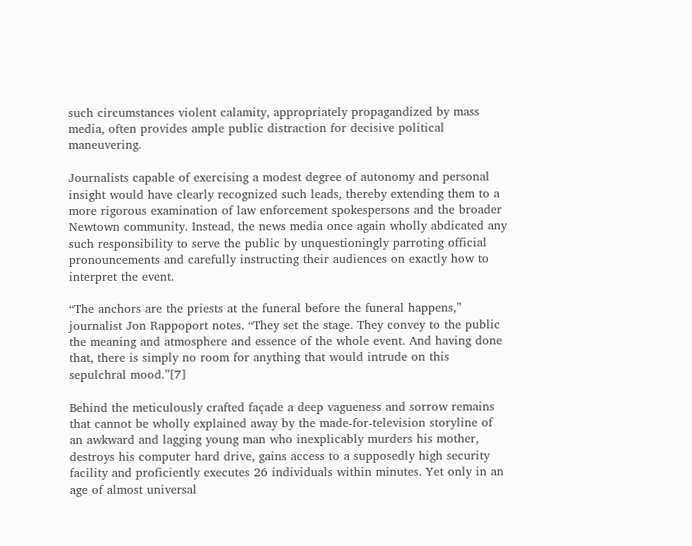such circumstances violent calamity, appropriately propagandized by mass media, often provides ample public distraction for decisive political maneuvering.

Journalists capable of exercising a modest degree of autonomy and personal insight would have clearly recognized such leads, thereby extending them to a more rigorous examination of law enforcement spokespersons and the broader Newtown community. Instead, the news media once again wholly abdicated any such responsibility to serve the public by unquestioningly parroting official pronouncements and carefully instructing their audiences on exactly how to interpret the event.

“The anchors are the priests at the funeral before the funeral happens,” journalist Jon Rappoport notes. “They set the stage. They convey to the public the meaning and atmosphere and essence of the whole event. And having done that, there is simply no room for anything that would intrude on this sepulchral mood.”[7]

Behind the meticulously crafted façade a deep vagueness and sorrow remains that cannot be wholly explained away by the made-for-television storyline of an awkward and lagging young man who inexplicably murders his mother, destroys his computer hard drive, gains access to a supposedly high security facility and proficiently executes 26 individuals within minutes. Yet only in an age of almost universal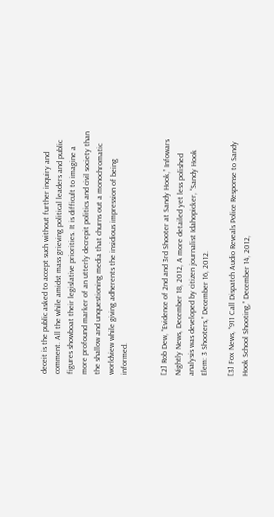deceit is the public asked to accept such without further inquiry and comment. All the while amidst mass grieving political leaders and public figures showboat their legislative priorities. It is difficult to imagine a more profound marker of an utterly decrepit politics and civil society than the shallow and unquestioning media that churns out a monochromatic worldview while giving adherents the insidious impression of being informed.


[2] Rob Dew, “Evidence of 2nd and 3rd Shooter at Sandy Hook,” Infowars Nightly News, December 18, 2012, A more detailed yet less polished analysis was developed by citizen journalist Idahopicker, “Sandy Hook Elem: 3 Shooters,” December 16, 2012.

[3] Fox News, “911 Call Dispatch Audio Reveals Police Response to Sandy Hook School Shooting,” December 14, 2012,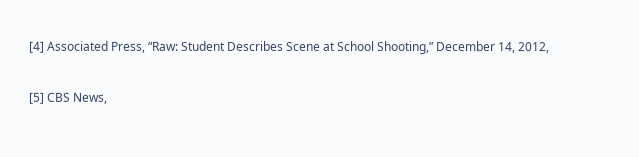[4] Associated Press, “Raw: Student Describes Scene at School Shooting,” December 14, 2012,

[5] CBS News,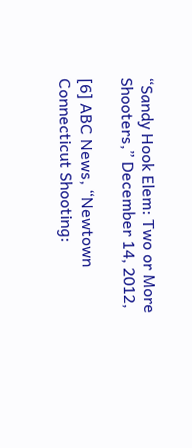“Sandy Hook Elem: Two or More Shooters,” December 14, 2012,

[6] ABC News, “Newtown Connecticut Shooting: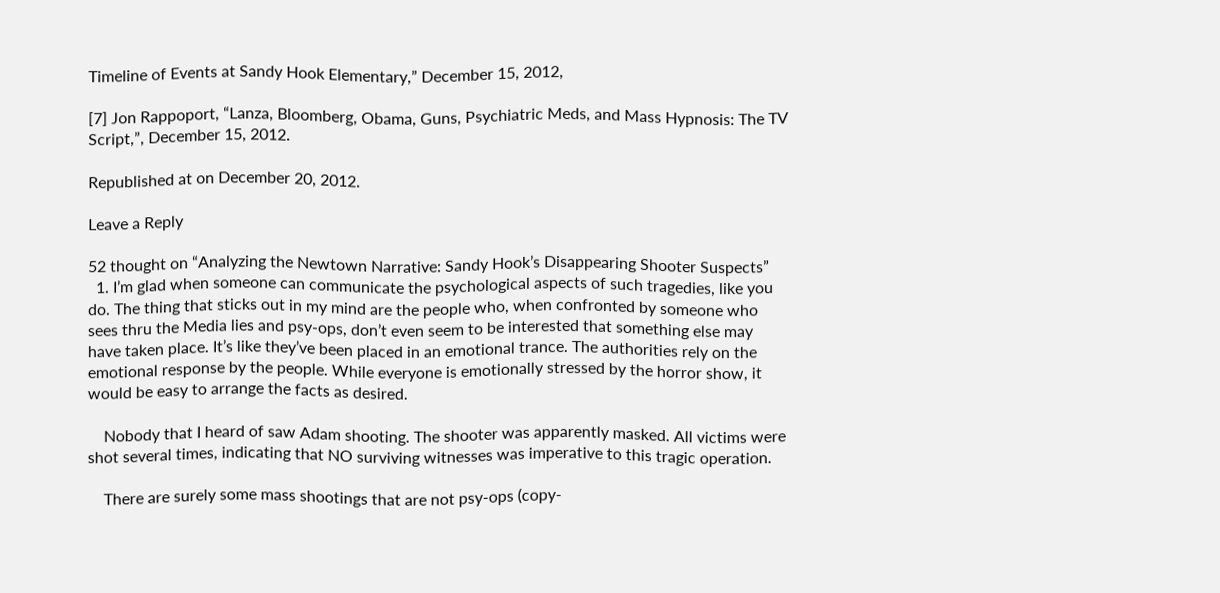Timeline of Events at Sandy Hook Elementary,” December 15, 2012,

[7] Jon Rappoport, “Lanza, Bloomberg, Obama, Guns, Psychiatric Meds, and Mass Hypnosis: The TV Script,”, December 15, 2012.

Republished at on December 20, 2012.

Leave a Reply

52 thought on “Analyzing the Newtown Narrative: Sandy Hook’s Disappearing Shooter Suspects”
  1. I’m glad when someone can communicate the psychological aspects of such tragedies, like you do. The thing that sticks out in my mind are the people who, when confronted by someone who sees thru the Media lies and psy-ops, don’t even seem to be interested that something else may have taken place. It’s like they’ve been placed in an emotional trance. The authorities rely on the emotional response by the people. While everyone is emotionally stressed by the horror show, it would be easy to arrange the facts as desired.

    Nobody that I heard of saw Adam shooting. The shooter was apparently masked. All victims were shot several times, indicating that NO surviving witnesses was imperative to this tragic operation.

    There are surely some mass shootings that are not psy-ops (copy-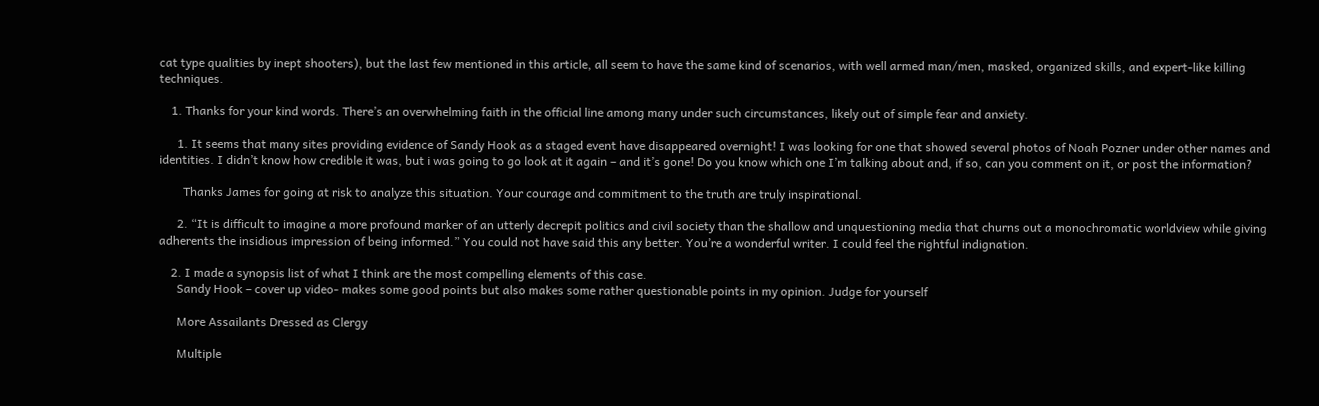cat type qualities by inept shooters), but the last few mentioned in this article, all seem to have the same kind of scenarios, with well armed man/men, masked, organized skills, and expert-like killing techniques.

    1. Thanks for your kind words. There’s an overwhelming faith in the official line among many under such circumstances, likely out of simple fear and anxiety.

      1. It seems that many sites providing evidence of Sandy Hook as a staged event have disappeared overnight! I was looking for one that showed several photos of Noah Pozner under other names and identities. I didn’t know how credible it was, but i was going to go look at it again – and it’s gone! Do you know which one I’m talking about and, if so, can you comment on it, or post the information?

        Thanks James for going at risk to analyze this situation. Your courage and commitment to the truth are truly inspirational.

      2. “It is difficult to imagine a more profound marker of an utterly decrepit politics and civil society than the shallow and unquestioning media that churns out a monochromatic worldview while giving adherents the insidious impression of being informed.” You could not have said this any better. You’re a wonderful writer. I could feel the rightful indignation.

    2. I made a synopsis list of what I think are the most compelling elements of this case.
      Sandy Hook – cover up video- makes some good points but also makes some rather questionable points in my opinion. Judge for yourself

      More Assailants Dressed as Clergy

      Multiple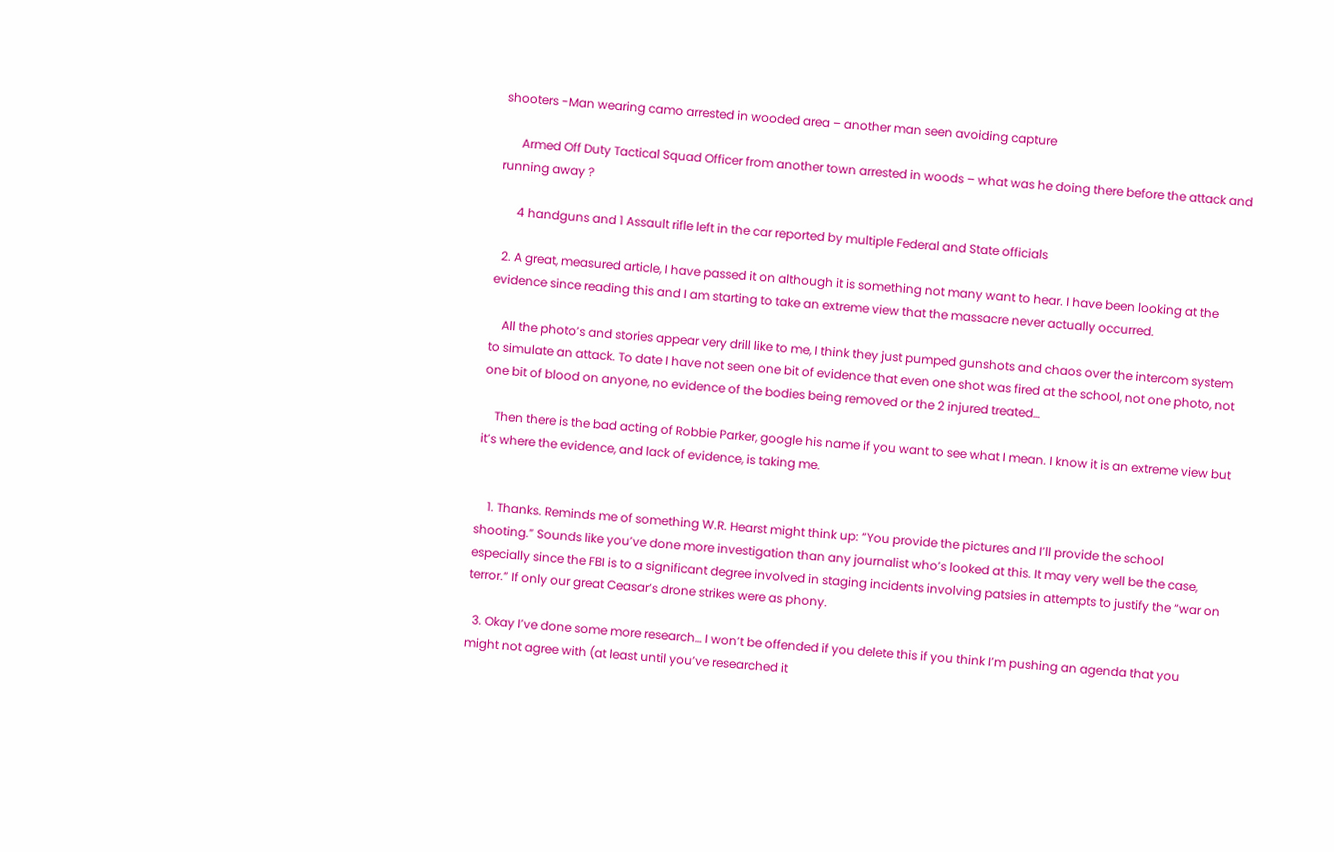shooters -Man wearing camo arrested in wooded area – another man seen avoiding capture

      Armed Off Duty Tactical Squad Officer from another town arrested in woods – what was he doing there before the attack and running away ?

      4 handguns and 1 Assault rifle left in the car reported by multiple Federal and State officials

  2. A great, measured article, I have passed it on although it is something not many want to hear. I have been looking at the evidence since reading this and I am starting to take an extreme view that the massacre never actually occurred.

    All the photo’s and stories appear very drill like to me, I think they just pumped gunshots and chaos over the intercom system to simulate an attack. To date I have not seen one bit of evidence that even one shot was fired at the school, not one photo, not one bit of blood on anyone, no evidence of the bodies being removed or the 2 injured treated…

    Then there is the bad acting of Robbie Parker, google his name if you want to see what I mean. I know it is an extreme view but it’s where the evidence, and lack of evidence, is taking me.


    1. Thanks. Reminds me of something W.R. Hearst might think up: “You provide the pictures and I’ll provide the school shooting.” Sounds like you’ve done more investigation than any journalist who’s looked at this. It may very well be the case, especially since the FBI is to a significant degree involved in staging incidents involving patsies in attempts to justify the “war on terror.” If only our great Ceasar’s drone strikes were as phony.

  3. Okay I’ve done some more research… I won’t be offended if you delete this if you think I’m pushing an agenda that you might not agree with (at least until you’ve researched it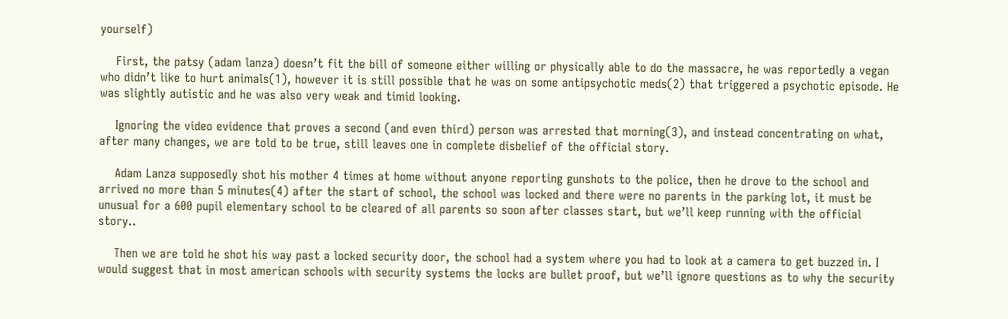yourself)

    First, the patsy (adam lanza) doesn’t fit the bill of someone either willing or physically able to do the massacre, he was reportedly a vegan who didn’t like to hurt animals(1), however it is still possible that he was on some antipsychotic meds(2) that triggered a psychotic episode. He was slightly autistic and he was also very weak and timid looking.

    Ignoring the video evidence that proves a second (and even third) person was arrested that morning(3), and instead concentrating on what, after many changes, we are told to be true, still leaves one in complete disbelief of the official story.

    Adam Lanza supposedly shot his mother 4 times at home without anyone reporting gunshots to the police, then he drove to the school and arrived no more than 5 minutes(4) after the start of school, the school was locked and there were no parents in the parking lot, it must be unusual for a 600 pupil elementary school to be cleared of all parents so soon after classes start, but we’ll keep running with the official story..

    Then we are told he shot his way past a locked security door, the school had a system where you had to look at a camera to get buzzed in. I would suggest that in most american schools with security systems the locks are bullet proof, but we’ll ignore questions as to why the security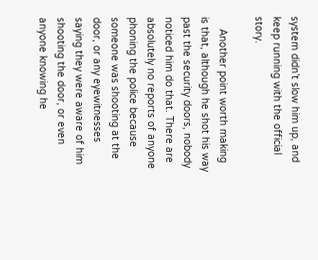system didn’t slow him up, and keep running with the official story.

    Another point worth making is that, although he shot his way past the security doors, nobody noticed him do that. There are absolutely no reports of anyone phoning the police because someone was shooting at the door, or any eyewitnesses saying they were aware of him shooting the door, or even anyone knowing he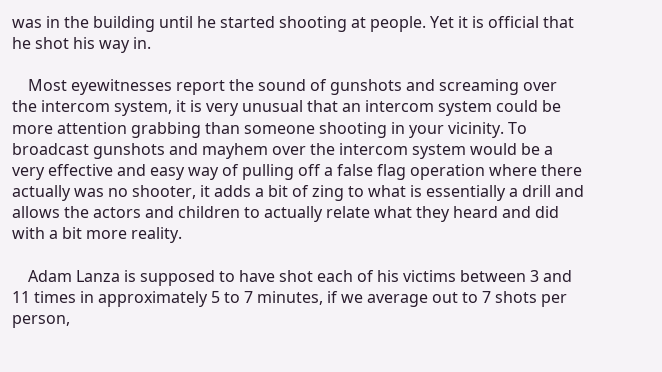was in the building until he started shooting at people. Yet it is official that he shot his way in.

    Most eyewitnesses report the sound of gunshots and screaming over the intercom system, it is very unusual that an intercom system could be more attention grabbing than someone shooting in your vicinity. To broadcast gunshots and mayhem over the intercom system would be a very effective and easy way of pulling off a false flag operation where there actually was no shooter, it adds a bit of zing to what is essentially a drill and allows the actors and children to actually relate what they heard and did with a bit more reality.

    Adam Lanza is supposed to have shot each of his victims between 3 and 11 times in approximately 5 to 7 minutes, if we average out to 7 shots per person,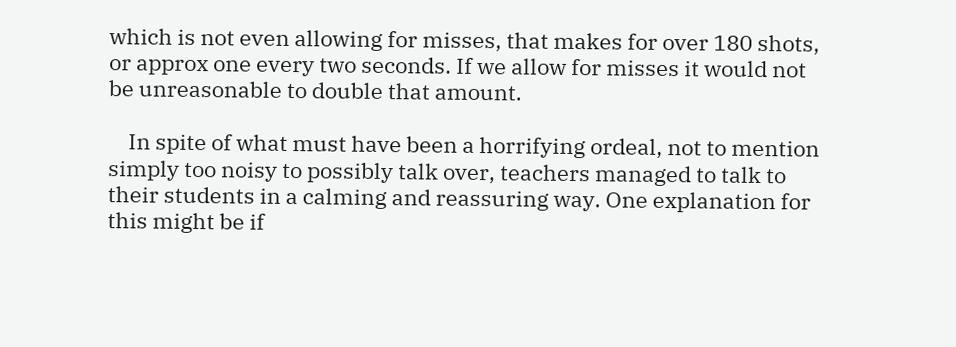which is not even allowing for misses, that makes for over 180 shots, or approx one every two seconds. If we allow for misses it would not be unreasonable to double that amount.

    In spite of what must have been a horrifying ordeal, not to mention simply too noisy to possibly talk over, teachers managed to talk to their students in a calming and reassuring way. One explanation for this might be if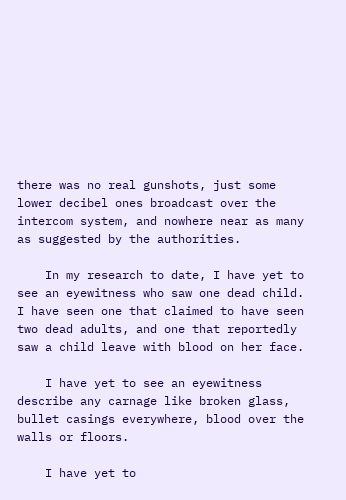there was no real gunshots, just some lower decibel ones broadcast over the intercom system, and nowhere near as many as suggested by the authorities.

    In my research to date, I have yet to see an eyewitness who saw one dead child. I have seen one that claimed to have seen two dead adults, and one that reportedly saw a child leave with blood on her face.

    I have yet to see an eyewitness describe any carnage like broken glass, bullet casings everywhere, blood over the walls or floors.

    I have yet to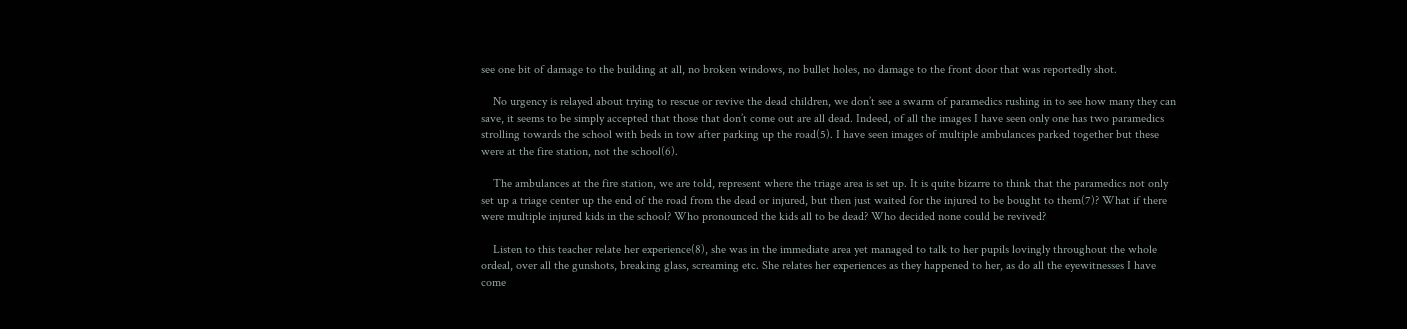see one bit of damage to the building at all, no broken windows, no bullet holes, no damage to the front door that was reportedly shot.

    No urgency is relayed about trying to rescue or revive the dead children, we don’t see a swarm of paramedics rushing in to see how many they can save, it seems to be simply accepted that those that don’t come out are all dead. Indeed, of all the images I have seen only one has two paramedics strolling towards the school with beds in tow after parking up the road(5). I have seen images of multiple ambulances parked together but these were at the fire station, not the school(6).

    The ambulances at the fire station, we are told, represent where the triage area is set up. It is quite bizarre to think that the paramedics not only set up a triage center up the end of the road from the dead or injured, but then just waited for the injured to be bought to them(7)? What if there were multiple injured kids in the school? Who pronounced the kids all to be dead? Who decided none could be revived?

    Listen to this teacher relate her experience(8), she was in the immediate area yet managed to talk to her pupils lovingly throughout the whole ordeal, over all the gunshots, breaking glass, screaming etc. She relates her experiences as they happened to her, as do all the eyewitnesses I have come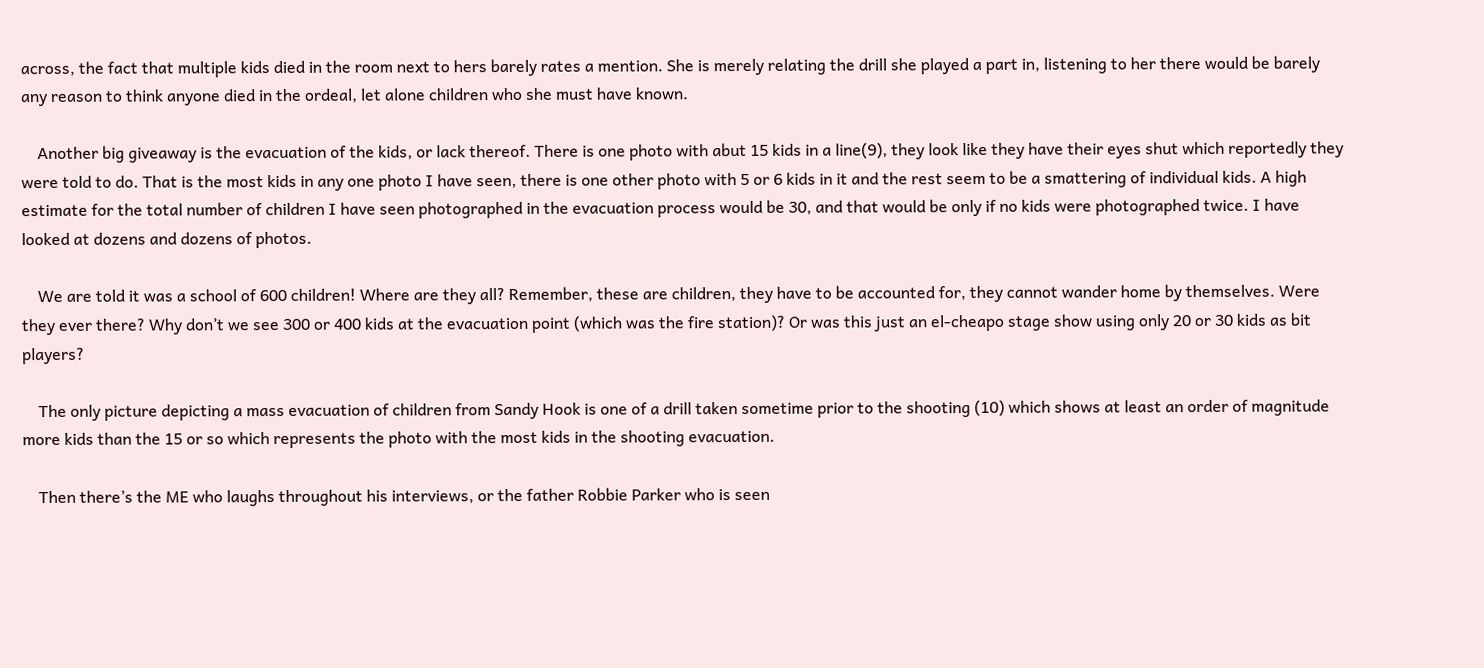across, the fact that multiple kids died in the room next to hers barely rates a mention. She is merely relating the drill she played a part in, listening to her there would be barely any reason to think anyone died in the ordeal, let alone children who she must have known.

    Another big giveaway is the evacuation of the kids, or lack thereof. There is one photo with abut 15 kids in a line(9), they look like they have their eyes shut which reportedly they were told to do. That is the most kids in any one photo I have seen, there is one other photo with 5 or 6 kids in it and the rest seem to be a smattering of individual kids. A high estimate for the total number of children I have seen photographed in the evacuation process would be 30, and that would be only if no kids were photographed twice. I have looked at dozens and dozens of photos.

    We are told it was a school of 600 children! Where are they all? Remember, these are children, they have to be accounted for, they cannot wander home by themselves. Were they ever there? Why don’t we see 300 or 400 kids at the evacuation point (which was the fire station)? Or was this just an el-cheapo stage show using only 20 or 30 kids as bit players?

    The only picture depicting a mass evacuation of children from Sandy Hook is one of a drill taken sometime prior to the shooting (10) which shows at least an order of magnitude more kids than the 15 or so which represents the photo with the most kids in the shooting evacuation.

    Then there’s the ME who laughs throughout his interviews, or the father Robbie Parker who is seen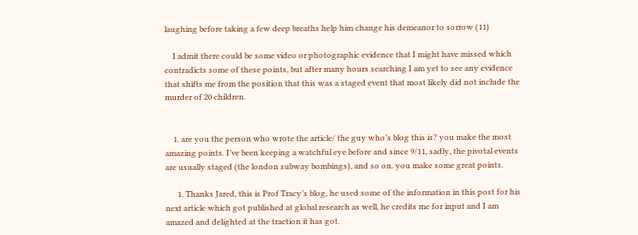laughing before taking a few deep breaths help him change his demeanor to sorrow (11)

    I admit there could be some video or photographic evidence that I might have missed which contradicts some of these points, but after many hours searching I am yet to see any evidence that shifts me from the position that this was a staged event that most likely did not include the murder of 20 children.


    1. are you the person who wrote the article/ the guy who’s blog this is? you make the most amazing points. I’ve been keeping a watchful eye before and since 9/11, sadly, the pivotal events are usually staged (the london subway bombings), and so on. you make some great points.

      1. Thanks Jared, this is Prof Tracy’s blog, he used some of the information in this post for his next article which got published at global research as well, he credits me for input and I am amazed and delighted at the traction it has got.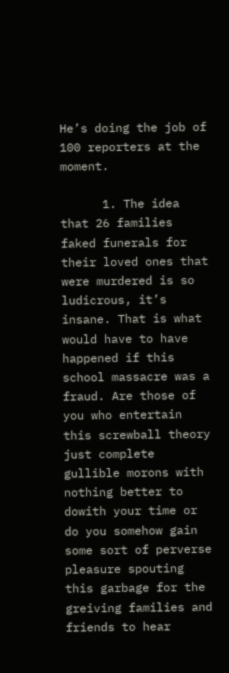He’s doing the job of 100 reporters at the moment.

      1. The idea that 26 families faked funerals for their loved ones that were murdered is so ludicrous, it’s insane. That is what would have to have happened if this school massacre was a fraud. Are those of you who entertain this screwball theory just complete gullible morons with nothing better to dowith your time or do you somehow gain some sort of perverse pleasure spouting this garbage for the greiving families and friends to hear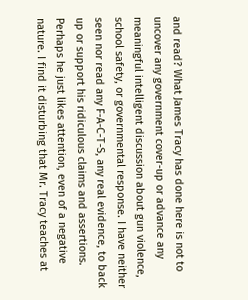and read? What James Tracy has done here is not to uncover any government cover-up or advance any meaningful intelligent discussion about gun violence, school safety, or governmental response. I have neither seen nor read any F-A-C-T-S, any real evidence, to back up or support his ridiculous claims and assertions. Perhaps he just likes attention, even of a negative nature. I find it disturbing that Mr. Tracy teaches at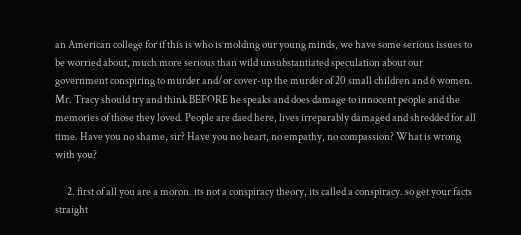an American college for if this is who is molding our young minds, we have some serious issues to be worried about, much more serious than wild unsubstantiated speculation about our government conspiring to murder and/or cover-up the murder of 20 small children and 6 women. Mr. Tracy should try and think BEFORE he speaks and does damage to innocent people and the memories of those they loved. People are daed here, lives irreparably damaged and shredded for all time. Have you no shame, sir? Have you no heart, no empathy, no compassion? What is wrong with you?

      2. first of all you are a moron. its not a conspiracy theory, its called a conspiracy. so get your facts straight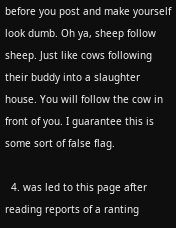before you post and make yourself look dumb. Oh ya, sheep follow sheep. Just like cows following their buddy into a slaughter house. You will follow the cow in front of you. I guarantee this is some sort of false flag.

  4. was led to this page after reading reports of a ranting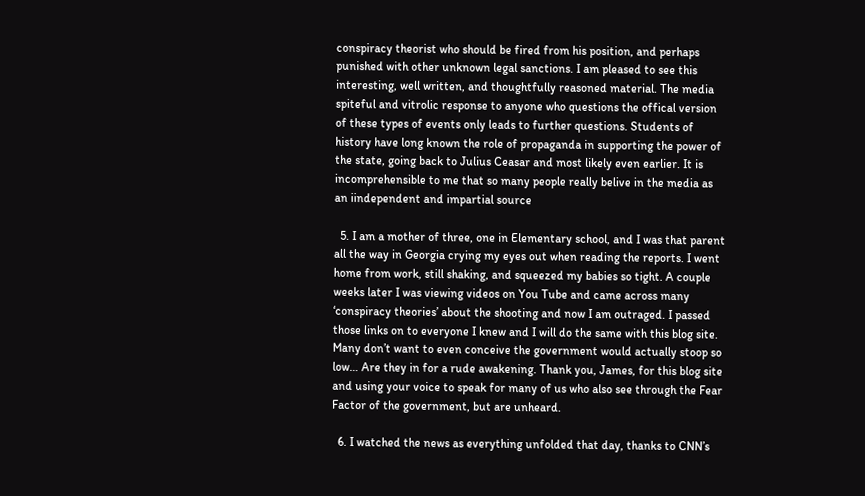conspiracy theorist who should be fired from his position, and perhaps punished with other unknown legal sanctions. I am pleased to see this interesting, well written, and thoughtfully reasoned material. The media spiteful and vitrolic response to anyone who questions the offical version of these types of events only leads to further questions. Students of history have long known the role of propaganda in supporting the power of the state, going back to Julius Ceasar and most likely even earlier. It is incomprehensible to me that so many people really belive in the media as an iindependent and impartial source

  5. I am a mother of three, one in Elementary school, and I was that parent all the way in Georgia crying my eyes out when reading the reports. I went home from work, still shaking, and squeezed my babies so tight. A couple weeks later I was viewing videos on You Tube and came across many ‘conspiracy theories’ about the shooting and now I am outraged. I passed those links on to everyone I knew and I will do the same with this blog site. Many don’t want to even conceive the government would actually stoop so low… Are they in for a rude awakening. Thank you, James, for this blog site and using your voice to speak for many of us who also see through the Fear Factor of the government, but are unheard.

  6. I watched the news as everything unfolded that day, thanks to CNN’s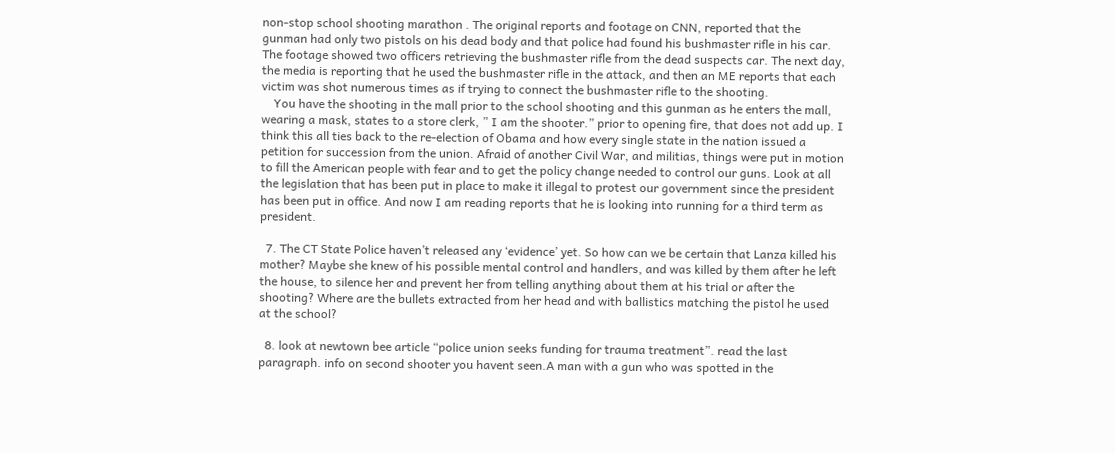non-stop school shooting marathon . The original reports and footage on CNN, reported that the gunman had only two pistols on his dead body and that police had found his bushmaster rifle in his car. The footage showed two officers retrieving the bushmaster rifle from the dead suspects car. The next day, the media is reporting that he used the bushmaster rifle in the attack, and then an ME reports that each victim was shot numerous times as if trying to connect the bushmaster rifle to the shooting.
    You have the shooting in the mall prior to the school shooting and this gunman as he enters the mall, wearing a mask, states to a store clerk, ” I am the shooter.” prior to opening fire, that does not add up. I think this all ties back to the re-election of Obama and how every single state in the nation issued a petition for succession from the union. Afraid of another Civil War, and militias, things were put in motion to fill the American people with fear and to get the policy change needed to control our guns. Look at all the legislation that has been put in place to make it illegal to protest our government since the president has been put in office. And now I am reading reports that he is looking into running for a third term as president.

  7. The CT State Police haven’t released any ‘evidence’ yet. So how can we be certain that Lanza killed his mother? Maybe she knew of his possible mental control and handlers, and was killed by them after he left the house, to silence her and prevent her from telling anything about them at his trial or after the shooting? Where are the bullets extracted from her head and with ballistics matching the pistol he used at the school?

  8. look at newtown bee article “police union seeks funding for trauma treatment”. read the last paragraph. info on second shooter you havent seen.A man with a gun who was spotted in the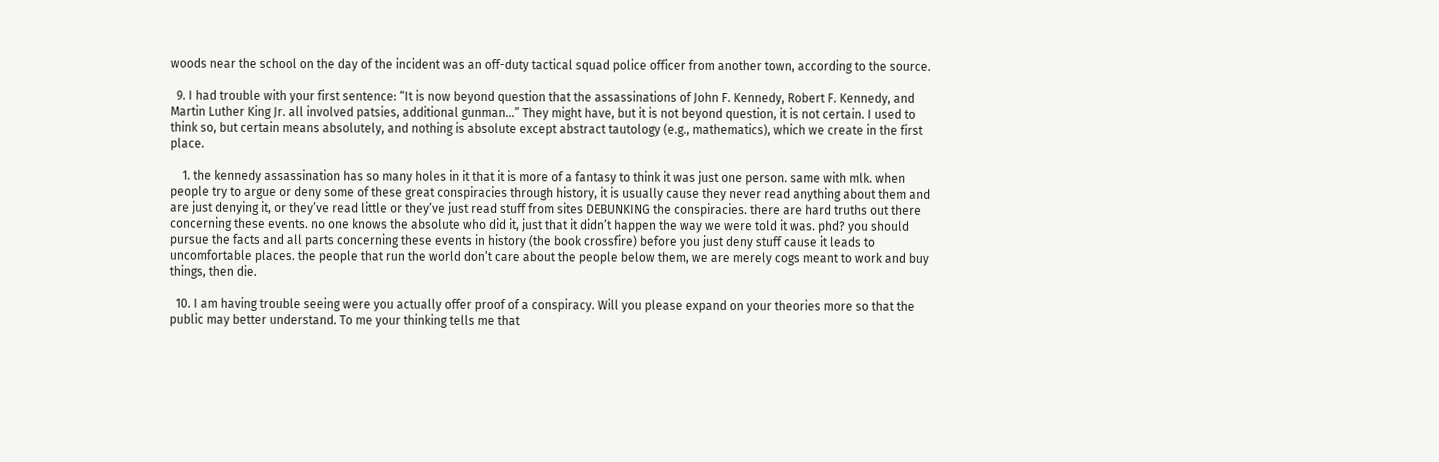woods near the school on the day of the incident was an off-duty tactical squad police officer from another town, according to the source.

  9. I had trouble with your first sentence: “It is now beyond question that the assassinations of John F. Kennedy, Robert F. Kennedy, and Martin Luther King Jr. all involved patsies, additional gunman…” They might have, but it is not beyond question, it is not certain. I used to think so, but certain means absolutely, and nothing is absolute except abstract tautology (e.g., mathematics), which we create in the first place.

    1. the kennedy assassination has so many holes in it that it is more of a fantasy to think it was just one person. same with mlk. when people try to argue or deny some of these great conspiracies through history, it is usually cause they never read anything about them and are just denying it, or they’ve read little or they’ve just read stuff from sites DEBUNKING the conspiracies. there are hard truths out there concerning these events. no one knows the absolute who did it, just that it didn’t happen the way we were told it was. phd? you should pursue the facts and all parts concerning these events in history (the book crossfire) before you just deny stuff cause it leads to uncomfortable places. the people that run the world don’t care about the people below them, we are merely cogs meant to work and buy things, then die.

  10. I am having trouble seeing were you actually offer proof of a conspiracy. Will you please expand on your theories more so that the public may better understand. To me your thinking tells me that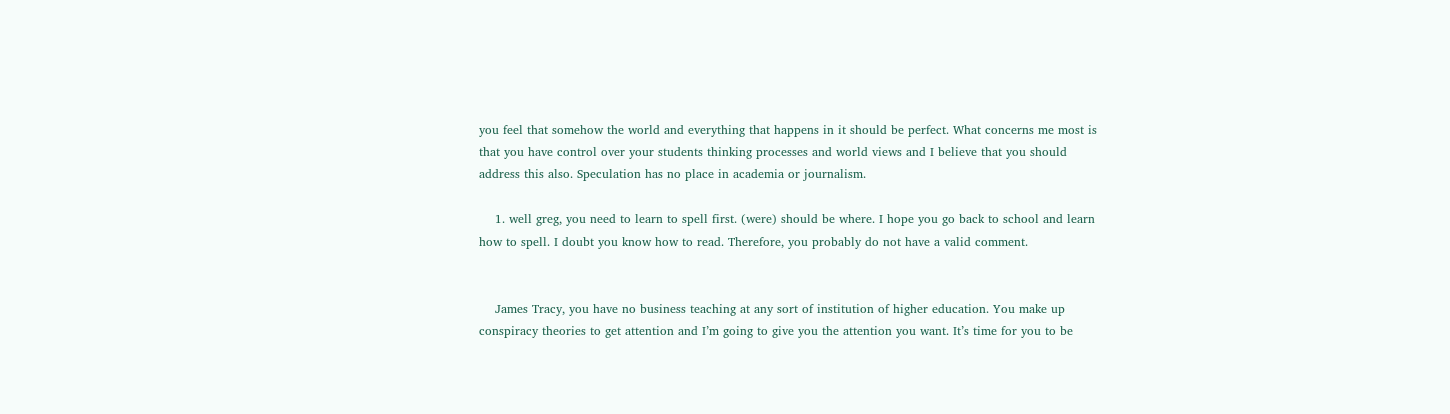you feel that somehow the world and everything that happens in it should be perfect. What concerns me most is that you have control over your students thinking processes and world views and I believe that you should address this also. Speculation has no place in academia or journalism.

    1. well greg, you need to learn to spell first. (were) should be where. I hope you go back to school and learn how to spell. I doubt you know how to read. Therefore, you probably do not have a valid comment.


    James Tracy, you have no business teaching at any sort of institution of higher education. You make up conspiracy theories to get attention and I’m going to give you the attention you want. It’s time for you to be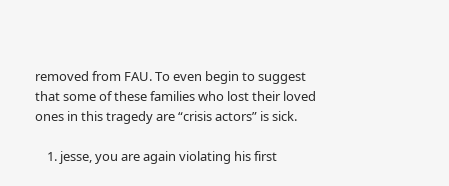removed from FAU. To even begin to suggest that some of these families who lost their loved ones in this tragedy are “crisis actors” is sick.

    1. jesse, you are again violating his first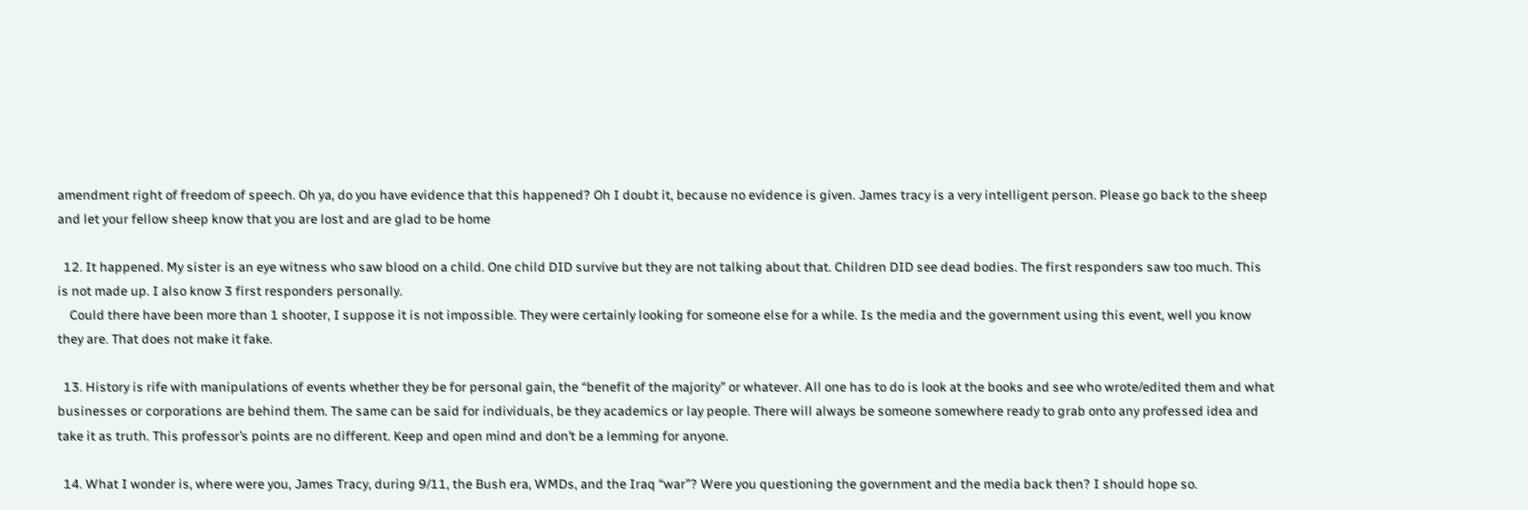amendment right of freedom of speech. Oh ya, do you have evidence that this happened? Oh I doubt it, because no evidence is given. James tracy is a very intelligent person. Please go back to the sheep and let your fellow sheep know that you are lost and are glad to be home

  12. It happened. My sister is an eye witness who saw blood on a child. One child DID survive but they are not talking about that. Children DID see dead bodies. The first responders saw too much. This is not made up. I also know 3 first responders personally.
    Could there have been more than 1 shooter, I suppose it is not impossible. They were certainly looking for someone else for a while. Is the media and the government using this event, well you know they are. That does not make it fake.

  13. History is rife with manipulations of events whether they be for personal gain, the “benefit of the majority” or whatever. All one has to do is look at the books and see who wrote/edited them and what businesses or corporations are behind them. The same can be said for individuals, be they academics or lay people. There will always be someone somewhere ready to grab onto any professed idea and take it as truth. This professor’s points are no different. Keep and open mind and don’t be a lemming for anyone.

  14. What I wonder is, where were you, James Tracy, during 9/11, the Bush era, WMDs, and the Iraq “war”? Were you questioning the government and the media back then? I should hope so.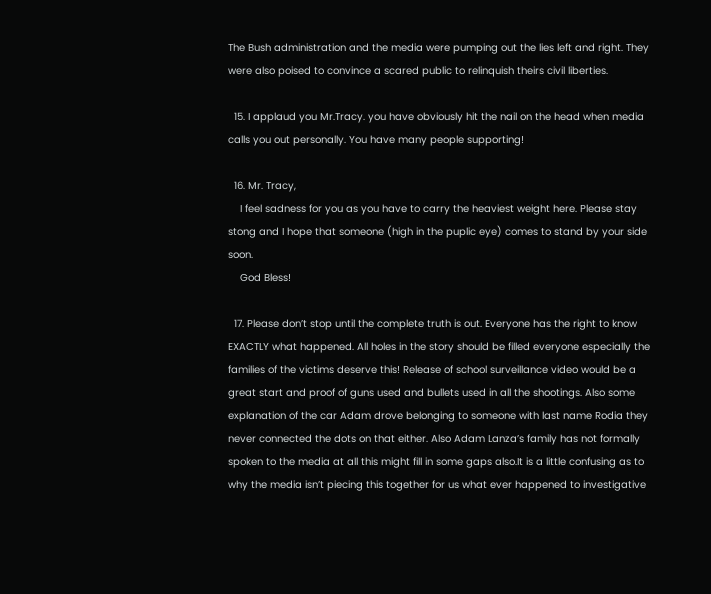The Bush administration and the media were pumping out the lies left and right. They were also poised to convince a scared public to relinquish theirs civil liberties.

  15. I applaud you Mr.Tracy. you have obviously hit the nail on the head when media calls you out personally. You have many people supporting!

  16. Mr. Tracy,
    I feel sadness for you as you have to carry the heaviest weight here. Please stay stong and I hope that someone (high in the puplic eye) comes to stand by your side soon.
    God Bless!

  17. Please don’t stop until the complete truth is out. Everyone has the right to know EXACTLY what happened. All holes in the story should be filled everyone especially the families of the victims deserve this! Release of school surveillance video would be a great start and proof of guns used and bullets used in all the shootings. Also some explanation of the car Adam drove belonging to someone with last name Rodia they never connected the dots on that either. Also Adam Lanza’s family has not formally spoken to the media at all this might fill in some gaps also.It is a little confusing as to why the media isn’t piecing this together for us what ever happened to investigative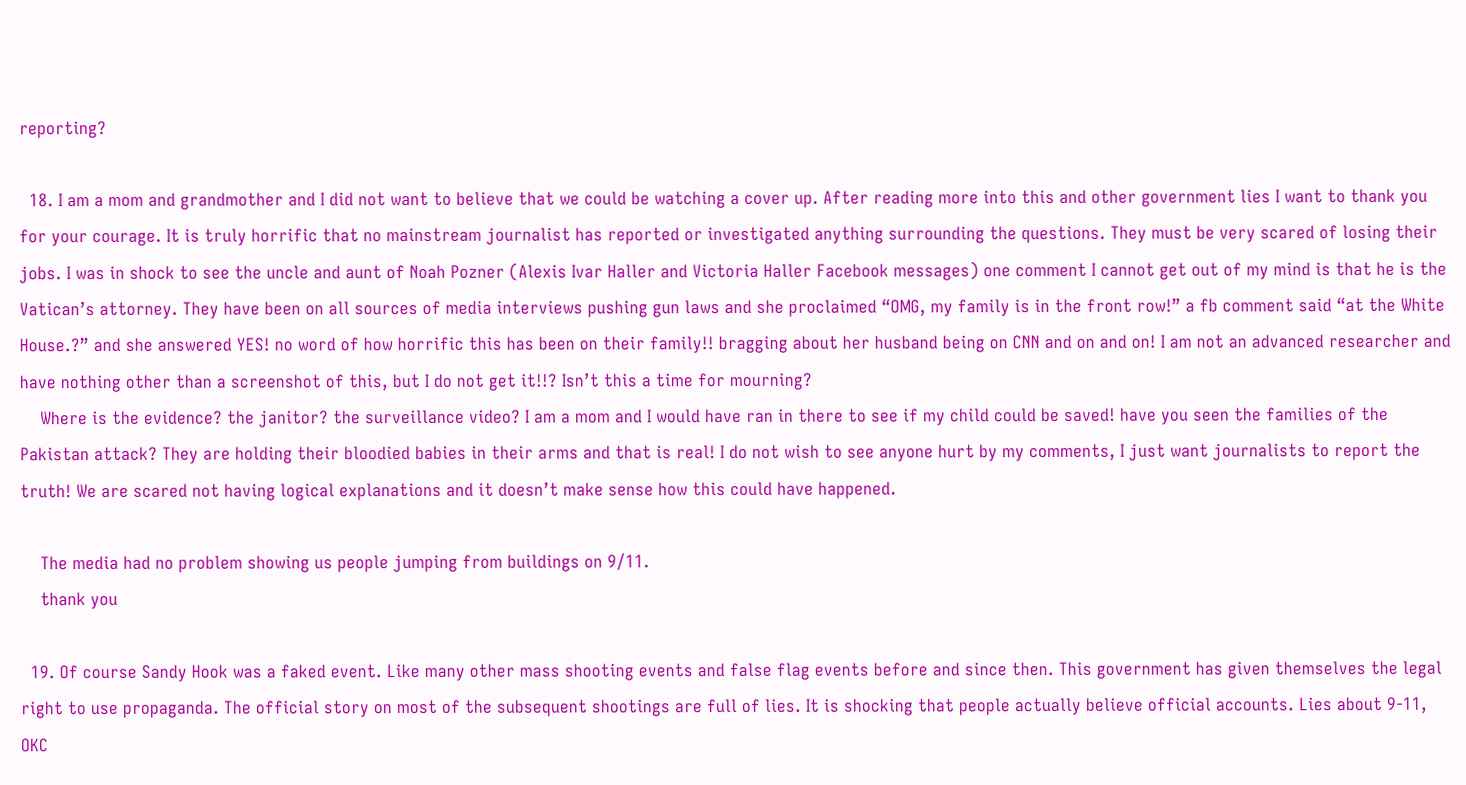reporting?

  18. I am a mom and grandmother and I did not want to believe that we could be watching a cover up. After reading more into this and other government lies I want to thank you for your courage. It is truly horrific that no mainstream journalist has reported or investigated anything surrounding the questions. They must be very scared of losing their jobs. I was in shock to see the uncle and aunt of Noah Pozner (Alexis Ivar Haller and Victoria Haller Facebook messages) one comment I cannot get out of my mind is that he is the Vatican’s attorney. They have been on all sources of media interviews pushing gun laws and she proclaimed “OMG, my family is in the front row!” a fb comment said “at the White House.?” and she answered YES! no word of how horrific this has been on their family!! bragging about her husband being on CNN and on and on! I am not an advanced researcher and have nothing other than a screenshot of this, but I do not get it!!? Isn’t this a time for mourning?
    Where is the evidence? the janitor? the surveillance video? I am a mom and I would have ran in there to see if my child could be saved! have you seen the families of the Pakistan attack? They are holding their bloodied babies in their arms and that is real! I do not wish to see anyone hurt by my comments, I just want journalists to report the truth! We are scared not having logical explanations and it doesn’t make sense how this could have happened.

    The media had no problem showing us people jumping from buildings on 9/11.
    thank you

  19. Of course Sandy Hook was a faked event. Like many other mass shooting events and false flag events before and since then. This government has given themselves the legal right to use propaganda. The official story on most of the subsequent shootings are full of lies. It is shocking that people actually believe official accounts. Lies about 9-11, OKC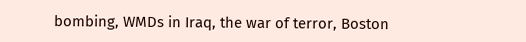bombing, WMDs in Iraq, the war of terror, Boston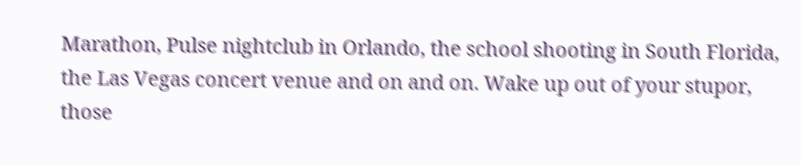Marathon, Pulse nightclub in Orlando, the school shooting in South Florida, the Las Vegas concert venue and on and on. Wake up out of your stupor, those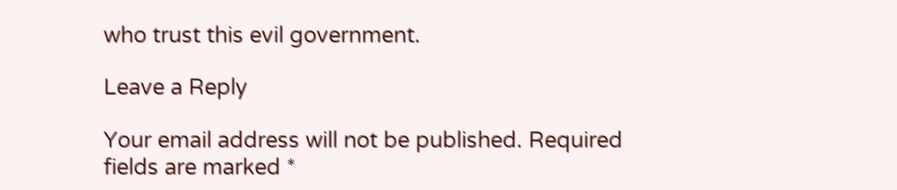who trust this evil government.

Leave a Reply

Your email address will not be published. Required fields are marked *